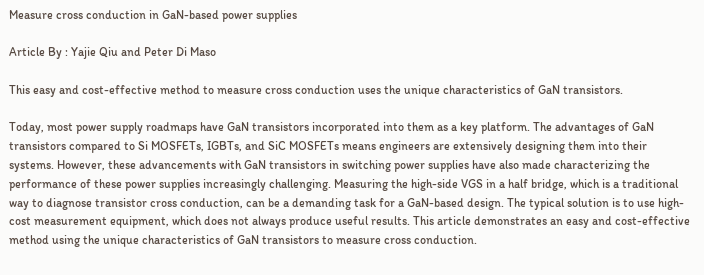Measure cross conduction in GaN-based power supplies

Article By : Yajie Qiu and Peter Di Maso

This easy and cost-effective method to measure cross conduction uses the unique characteristics of GaN transistors.

Today, most power supply roadmaps have GaN transistors incorporated into them as a key platform. The advantages of GaN transistors compared to Si MOSFETs, IGBTs, and SiC MOSFETs means engineers are extensively designing them into their systems. However, these advancements with GaN transistors in switching power supplies have also made characterizing the performance of these power supplies increasingly challenging. Measuring the high-side VGS in a half bridge, which is a traditional way to diagnose transistor cross conduction, can be a demanding task for a GaN-based design. The typical solution is to use high-cost measurement equipment, which does not always produce useful results. This article demonstrates an easy and cost-effective method using the unique characteristics of GaN transistors to measure cross conduction.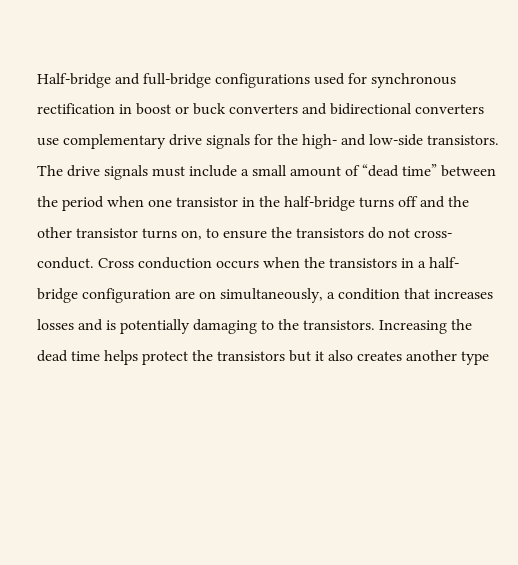Half-bridge and full-bridge configurations used for synchronous rectification in boost or buck converters and bidirectional converters use complementary drive signals for the high- and low-side transistors. The drive signals must include a small amount of “dead time” between the period when one transistor in the half-bridge turns off and the other transistor turns on, to ensure the transistors do not cross-conduct. Cross conduction occurs when the transistors in a half-bridge configuration are on simultaneously, a condition that increases losses and is potentially damaging to the transistors. Increasing the dead time helps protect the transistors but it also creates another type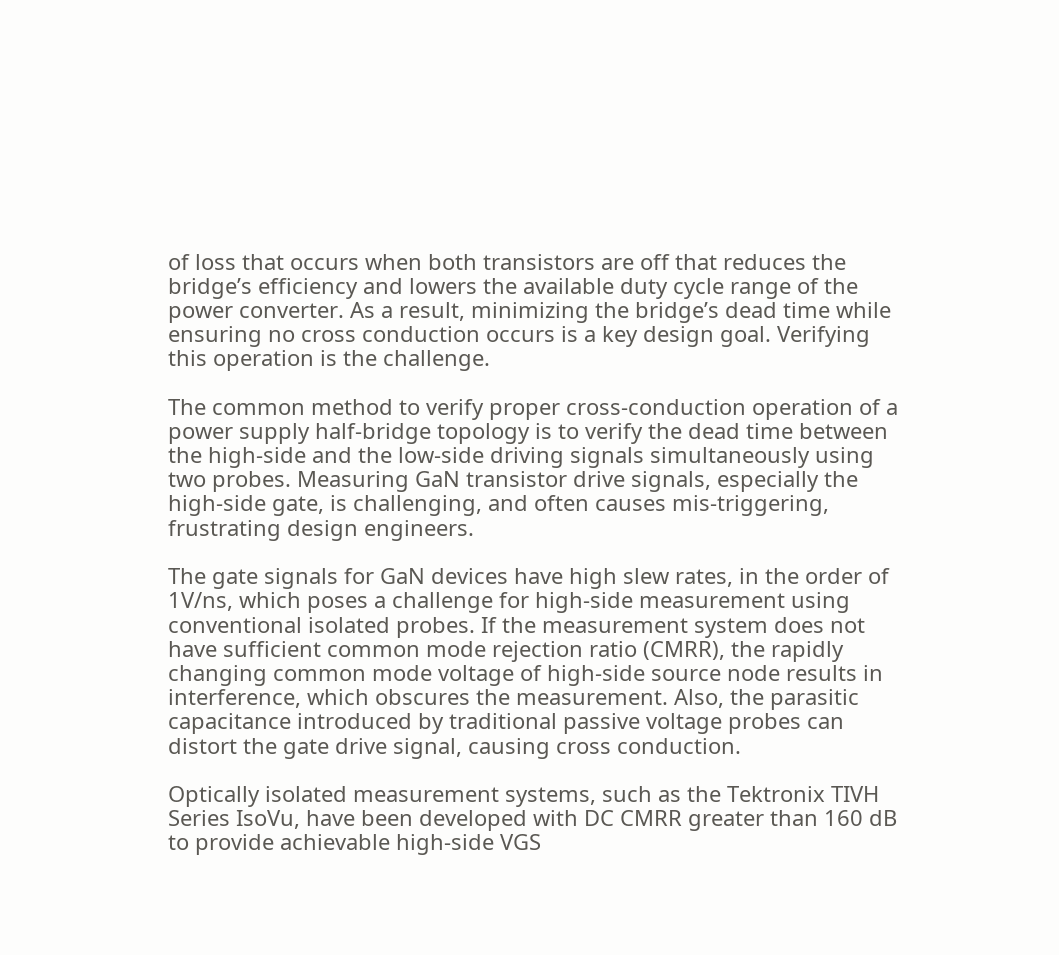of loss that occurs when both transistors are off that reduces the bridge’s efficiency and lowers the available duty cycle range of the power converter. As a result, minimizing the bridge’s dead time while ensuring no cross conduction occurs is a key design goal. Verifying this operation is the challenge.

The common method to verify proper cross-conduction operation of a power supply half-bridge topology is to verify the dead time between the high-side and the low-side driving signals simultaneously using two probes. Measuring GaN transistor drive signals, especially the high-side gate, is challenging, and often causes mis-triggering, frustrating design engineers.

The gate signals for GaN devices have high slew rates, in the order of 1V/ns, which poses a challenge for high-side measurement using conventional isolated probes. If the measurement system does not have sufficient common mode rejection ratio (CMRR), the rapidly changing common mode voltage of high-side source node results in interference, which obscures the measurement. Also, the parasitic capacitance introduced by traditional passive voltage probes can distort the gate drive signal, causing cross conduction.

Optically isolated measurement systems, such as the Tektronix TIVH Series IsoVu, have been developed with DC CMRR greater than 160 dB to provide achievable high-side VGS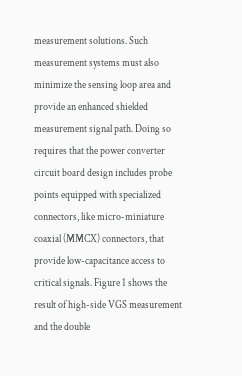measurement solutions. Such measurement systems must also minimize the sensing loop area and provide an enhanced shielded measurement signal path. Doing so requires that the power converter circuit board design includes probe points equipped with specialized connectors, like micro-miniature coaxial (MMCX) connectors, that provide low-capacitance access to critical signals. Figure 1 shows the result of high-side VGS measurement and the double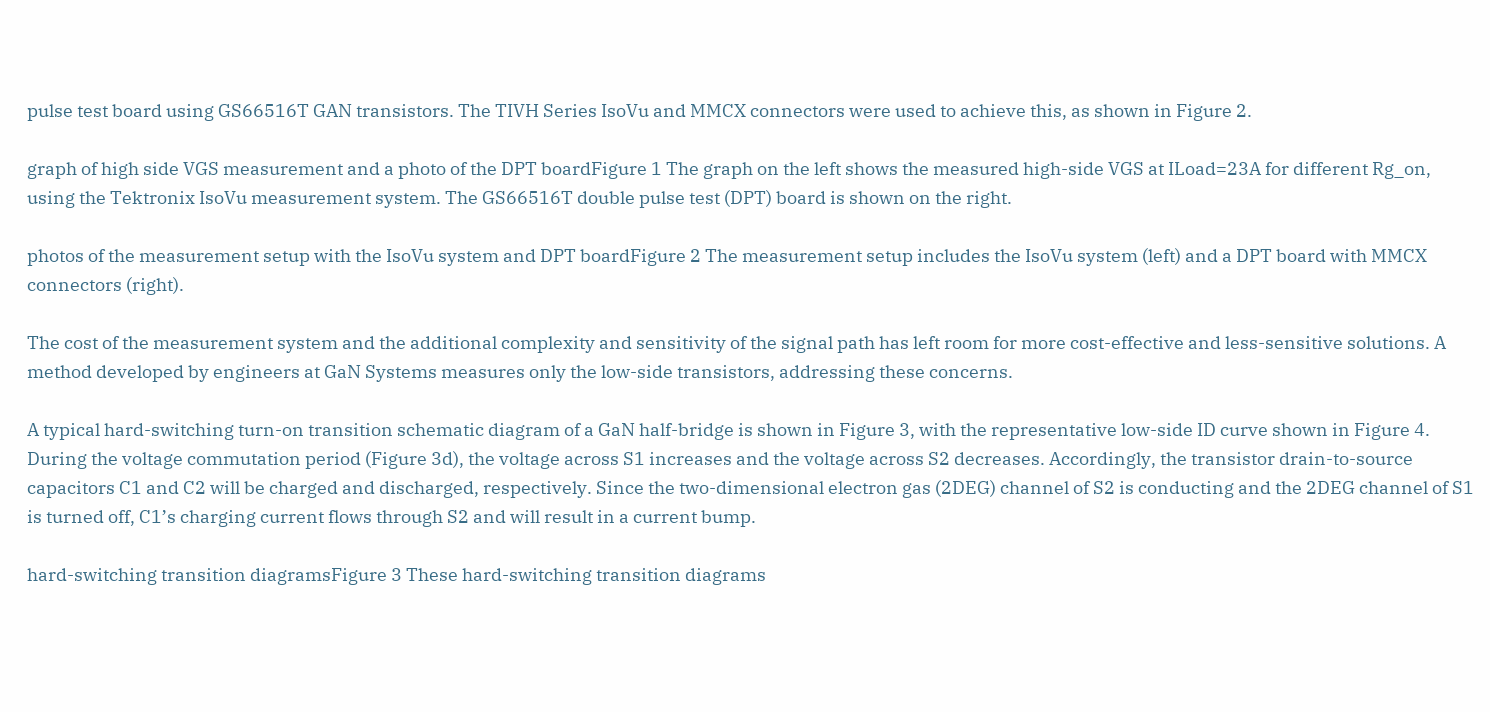pulse test board using GS66516T GAN transistors. The TIVH Series IsoVu and MMCX connectors were used to achieve this, as shown in Figure 2.

graph of high side VGS measurement and a photo of the DPT boardFigure 1 The graph on the left shows the measured high-side VGS at ILoad=23A for different Rg_on, using the Tektronix IsoVu measurement system. The GS66516T double pulse test (DPT) board is shown on the right.

photos of the measurement setup with the IsoVu system and DPT boardFigure 2 The measurement setup includes the IsoVu system (left) and a DPT board with MMCX connectors (right).

The cost of the measurement system and the additional complexity and sensitivity of the signal path has left room for more cost-effective and less-sensitive solutions. A method developed by engineers at GaN Systems measures only the low-side transistors, addressing these concerns.

A typical hard-switching turn-on transition schematic diagram of a GaN half-bridge is shown in Figure 3, with the representative low-side ID curve shown in Figure 4. During the voltage commutation period (Figure 3d), the voltage across S1 increases and the voltage across S2 decreases. Accordingly, the transistor drain-to-source capacitors C1 and C2 will be charged and discharged, respectively. Since the two-dimensional electron gas (2DEG) channel of S2 is conducting and the 2DEG channel of S1 is turned off, C1’s charging current flows through S2 and will result in a current bump.

hard-switching transition diagramsFigure 3 These hard-switching transition diagrams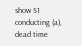show S1 conducting (a), dead time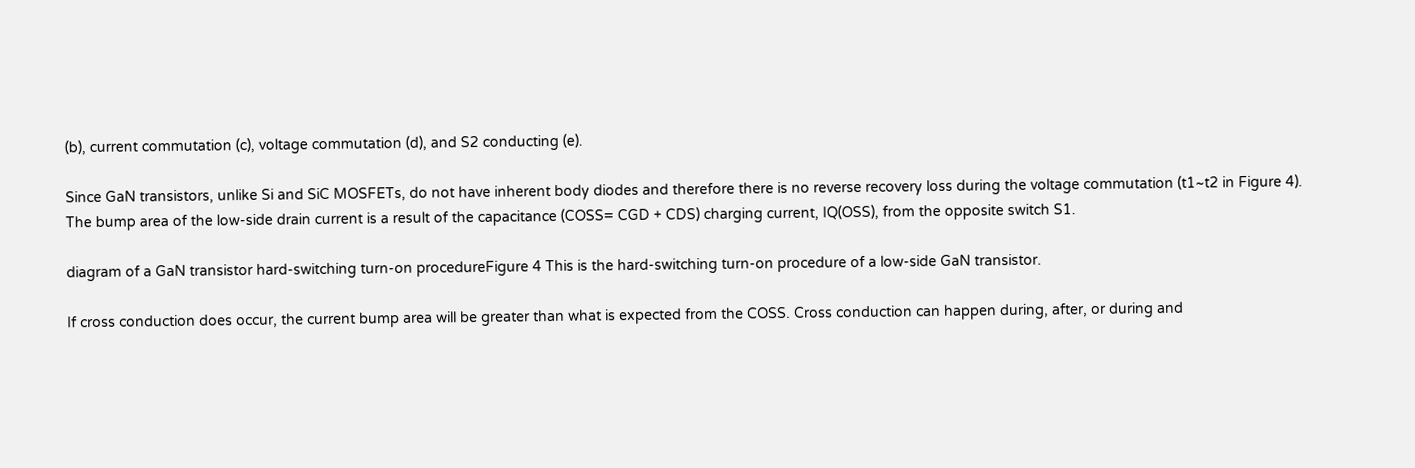(b), current commutation (c), voltage commutation (d), and S2 conducting (e).

Since GaN transistors, unlike Si and SiC MOSFETs, do not have inherent body diodes and therefore there is no reverse recovery loss during the voltage commutation (t1~t2 in Figure 4). The bump area of the low-side drain current is a result of the capacitance (COSS= CGD + CDS) charging current, IQ(OSS), from the opposite switch S1.

diagram of a GaN transistor hard-switching turn-on procedureFigure 4 This is the hard-switching turn-on procedure of a low-side GaN transistor.

If cross conduction does occur, the current bump area will be greater than what is expected from the COSS. Cross conduction can happen during, after, or during and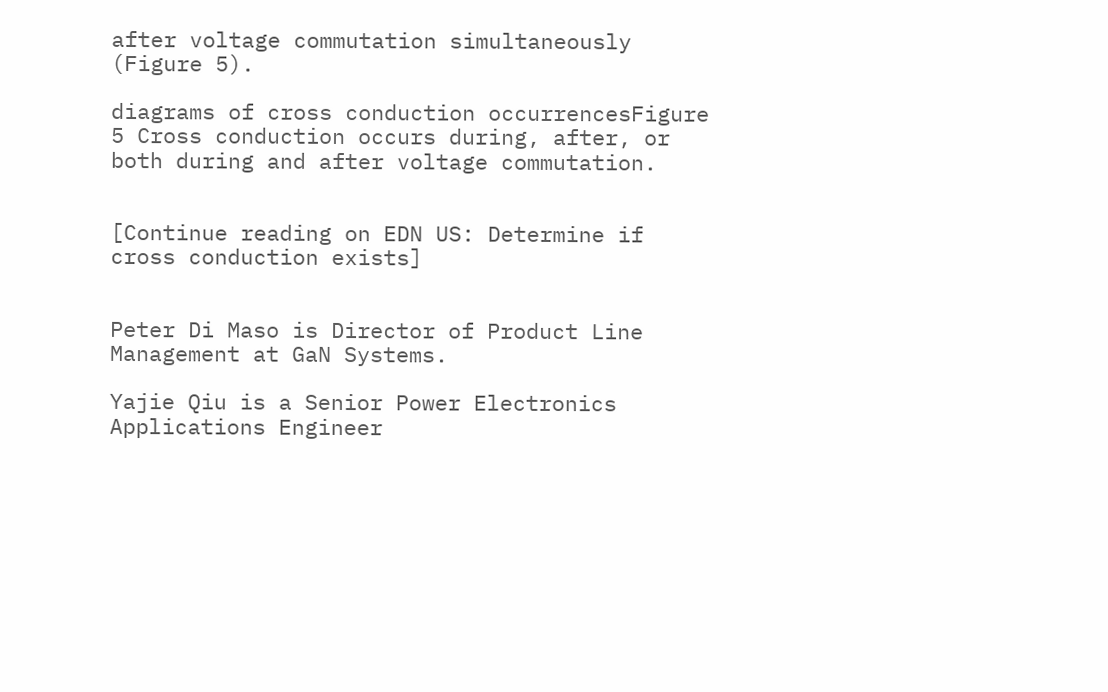after voltage commutation simultaneously (Figure 5).

diagrams of cross conduction occurrencesFigure 5 Cross conduction occurs during, after, or both during and after voltage commutation.


[Continue reading on EDN US: Determine if cross conduction exists]


Peter Di Maso is Director of Product Line Management at GaN Systems.

Yajie Qiu is a Senior Power Electronics Applications Engineer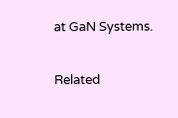at GaN Systems.

Related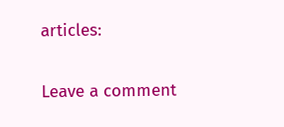articles:

Leave a comment